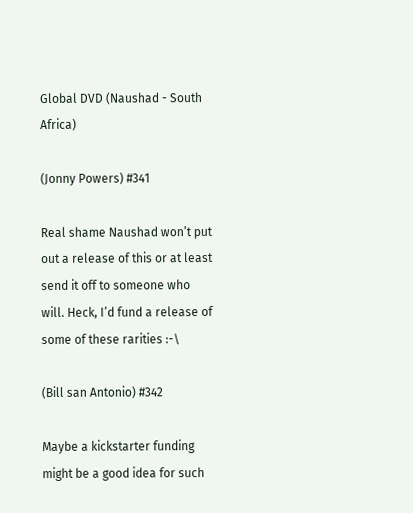Global DVD (Naushad - South Africa)

(Jonny Powers) #341

Real shame Naushad won’t put out a release of this or at least send it off to someone who will. Heck, I’d fund a release of some of these rarities :-\

(Bill san Antonio) #342

Maybe a kickstarter funding might be a good idea for such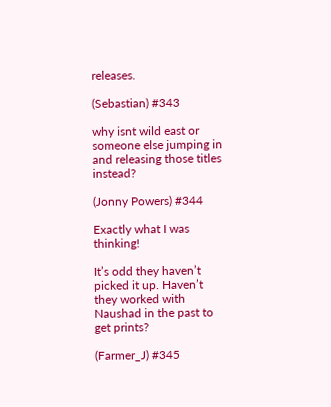releases.

(Sebastian) #343

why isnt wild east or someone else jumping in and releasing those titles instead?

(Jonny Powers) #344

Exactly what I was thinking!

It’s odd they haven’t picked it up. Haven’t they worked with Naushad in the past to get prints?

(Farmer_J) #345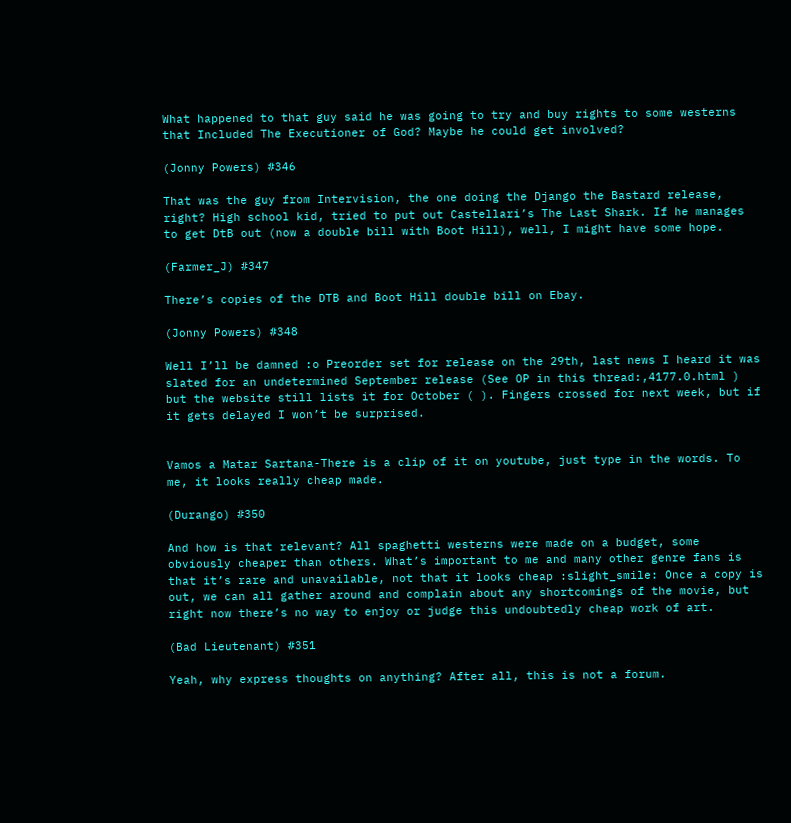What happened to that guy said he was going to try and buy rights to some westerns that Included The Executioner of God? Maybe he could get involved?

(Jonny Powers) #346

That was the guy from Intervision, the one doing the Django the Bastard release, right? High school kid, tried to put out Castellari’s The Last Shark. If he manages to get DtB out (now a double bill with Boot Hill), well, I might have some hope.

(Farmer_J) #347

There’s copies of the DTB and Boot Hill double bill on Ebay.

(Jonny Powers) #348

Well I’ll be damned :o Preorder set for release on the 29th, last news I heard it was slated for an undetermined September release (See OP in this thread:,4177.0.html ) but the website still lists it for October ( ). Fingers crossed for next week, but if it gets delayed I won’t be surprised.


Vamos a Matar Sartana-There is a clip of it on youtube, just type in the words. To me, it looks really cheap made.

(Durango) #350

And how is that relevant? All spaghetti westerns were made on a budget, some obviously cheaper than others. What’s important to me and many other genre fans is that it’s rare and unavailable, not that it looks cheap :slight_smile: Once a copy is out, we can all gather around and complain about any shortcomings of the movie, but right now there’s no way to enjoy or judge this undoubtedly cheap work of art.

(Bad Lieutenant) #351

Yeah, why express thoughts on anything? After all, this is not a forum.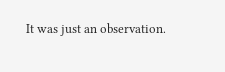It was just an observation.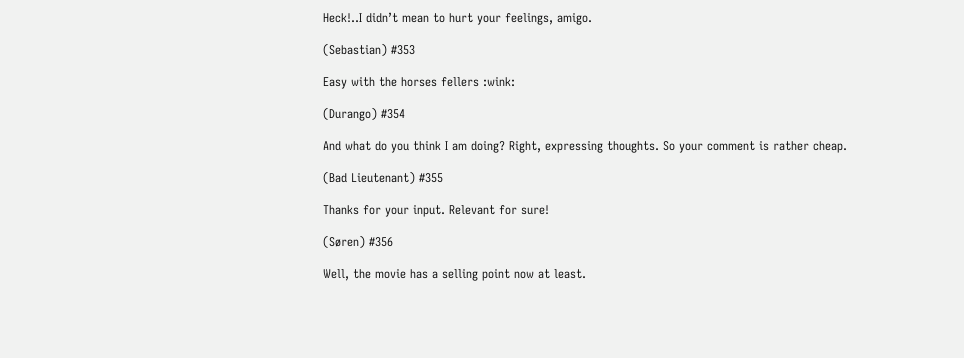Heck!..I didn’t mean to hurt your feelings, amigo.

(Sebastian) #353

Easy with the horses fellers :wink:

(Durango) #354

And what do you think I am doing? Right, expressing thoughts. So your comment is rather cheap.

(Bad Lieutenant) #355

Thanks for your input. Relevant for sure!

(Søren) #356

Well, the movie has a selling point now at least.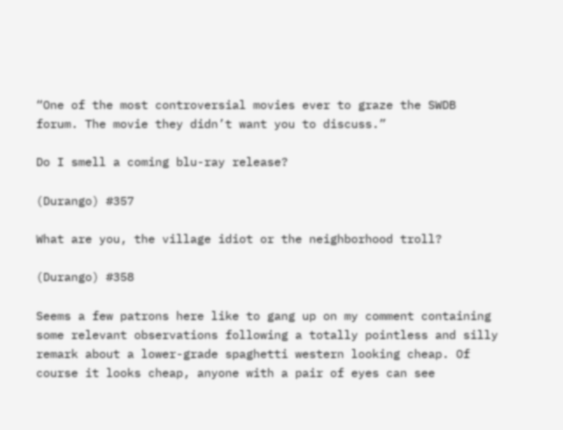“One of the most controversial movies ever to graze the SWDB forum. The movie they didn’t want you to discuss.”

Do I smell a coming blu-ray release?

(Durango) #357

What are you, the village idiot or the neighborhood troll?

(Durango) #358

Seems a few patrons here like to gang up on my comment containing some relevant observations following a totally pointless and silly remark about a lower-grade spaghetti western looking cheap. Of course it looks cheap, anyone with a pair of eyes can see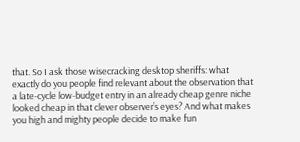that. So I ask those wisecracking desktop sheriffs: what exactly do you people find relevant about the observation that a late-cycle low-budget entry in an already cheap genre niche looked cheap in that clever observer’s eyes? And what makes you high and mighty people decide to make fun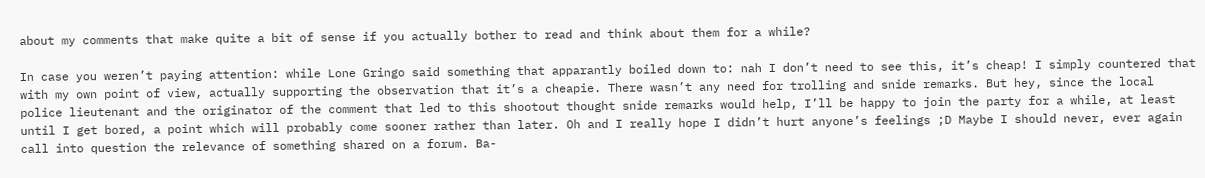about my comments that make quite a bit of sense if you actually bother to read and think about them for a while?

In case you weren’t paying attention: while Lone Gringo said something that apparantly boiled down to: nah I don’t need to see this, it’s cheap! I simply countered that with my own point of view, actually supporting the observation that it’s a cheapie. There wasn’t any need for trolling and snide remarks. But hey, since the local police lieutenant and the originator of the comment that led to this shootout thought snide remarks would help, I’ll be happy to join the party for a while, at least until I get bored, a point which will probably come sooner rather than later. Oh and I really hope I didn’t hurt anyone’s feelings ;D Maybe I should never, ever again call into question the relevance of something shared on a forum. Ba-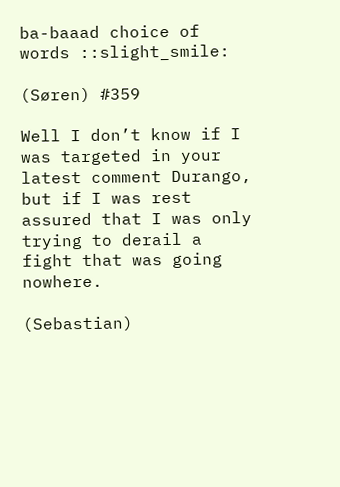ba-baaad choice of words ::slight_smile:

(Søren) #359

Well I don’t know if I was targeted in your latest comment Durango, but if I was rest assured that I was only trying to derail a fight that was going nowhere.

(Sebastian)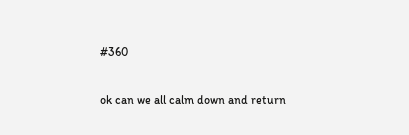#360

ok can we all calm down and return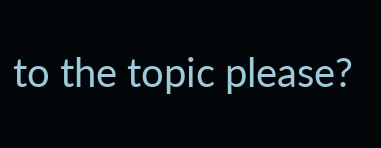to the topic please?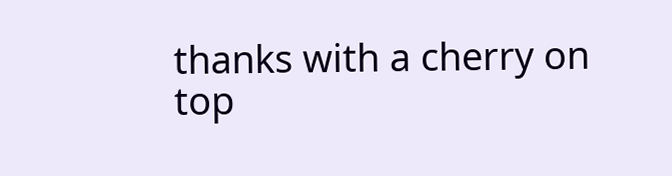thanks with a cherry on top